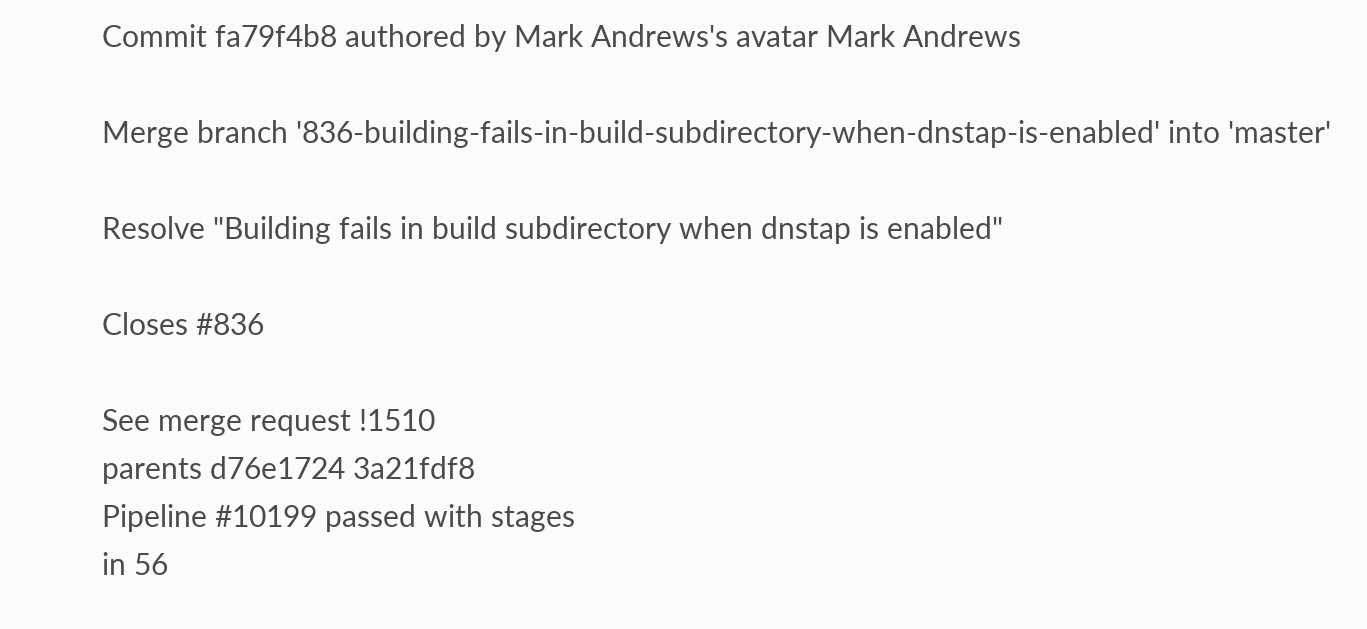Commit fa79f4b8 authored by Mark Andrews's avatar Mark Andrews

Merge branch '836-building-fails-in-build-subdirectory-when-dnstap-is-enabled' into 'master'

Resolve "Building fails in build subdirectory when dnstap is enabled"

Closes #836

See merge request !1510
parents d76e1724 3a21fdf8
Pipeline #10199 passed with stages
in 56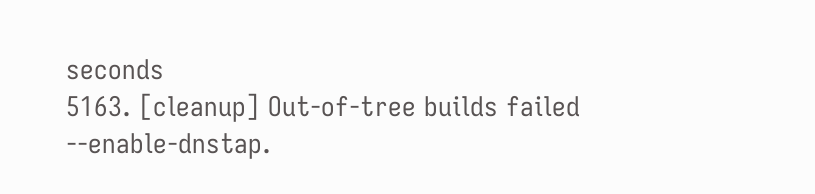seconds
5163. [cleanup] Out-of-tree builds failed --enable-dnstap.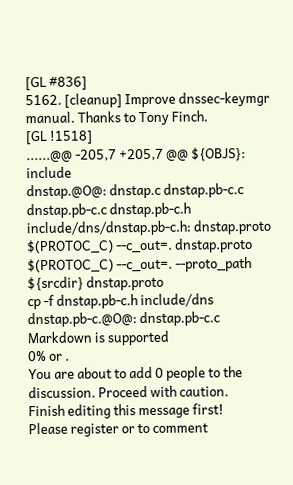[GL #836]
5162. [cleanup] Improve dnssec-keymgr manual. Thanks to Tony Finch.
[GL !1518]
......@@ -205,7 +205,7 @@ ${OBJS}: include
dnstap.@O@: dnstap.c dnstap.pb-c.c
dnstap.pb-c.c dnstap.pb-c.h include/dns/dnstap.pb-c.h: dnstap.proto
$(PROTOC_C) --c_out=. dnstap.proto
$(PROTOC_C) --c_out=. --proto_path ${srcdir} dnstap.proto
cp -f dnstap.pb-c.h include/dns
dnstap.pb-c.@O@: dnstap.pb-c.c
Markdown is supported
0% or .
You are about to add 0 people to the discussion. Proceed with caution.
Finish editing this message first!
Please register or to comment